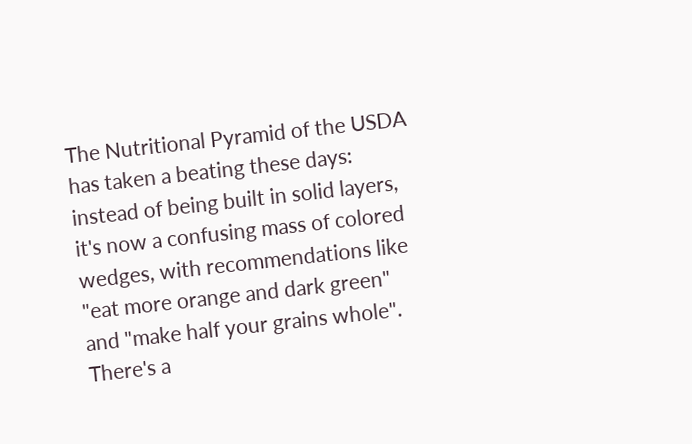The Nutritional Pyramid of the USDA has taken a beating these days: instead of being built in solid layers, it's now a confusing mass of colored wedges, with recommendations like "eat more orange and dark green" and "make half your grains whole". There's a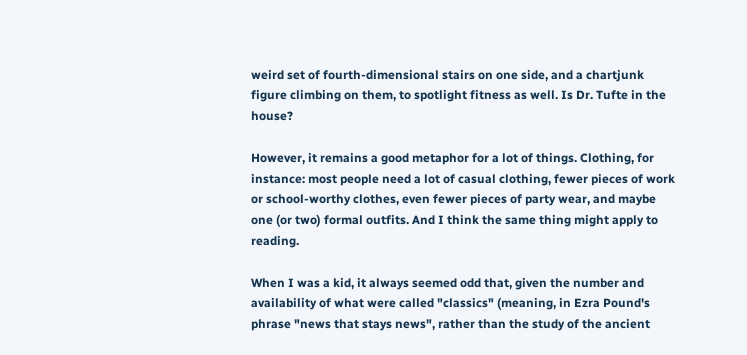weird set of fourth-dimensional stairs on one side, and a chartjunk figure climbing on them, to spotlight fitness as well. Is Dr. Tufte in the house?

However, it remains a good metaphor for a lot of things. Clothing, for instance: most people need a lot of casual clothing, fewer pieces of work or school-worthy clothes, even fewer pieces of party wear, and maybe one (or two) formal outfits. And I think the same thing might apply to reading.

When I was a kid, it always seemed odd that, given the number and availability of what were called "classics" (meaning, in Ezra Pound's phrase "news that stays news", rather than the study of the ancient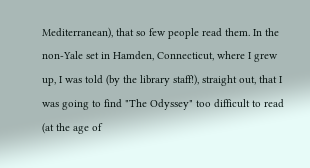Mediterranean), that so few people read them. In the non-Yale set in Hamden, Connecticut, where I grew up, I was told (by the library staff!), straight out, that I was going to find "The Odyssey" too difficult to read (at the age of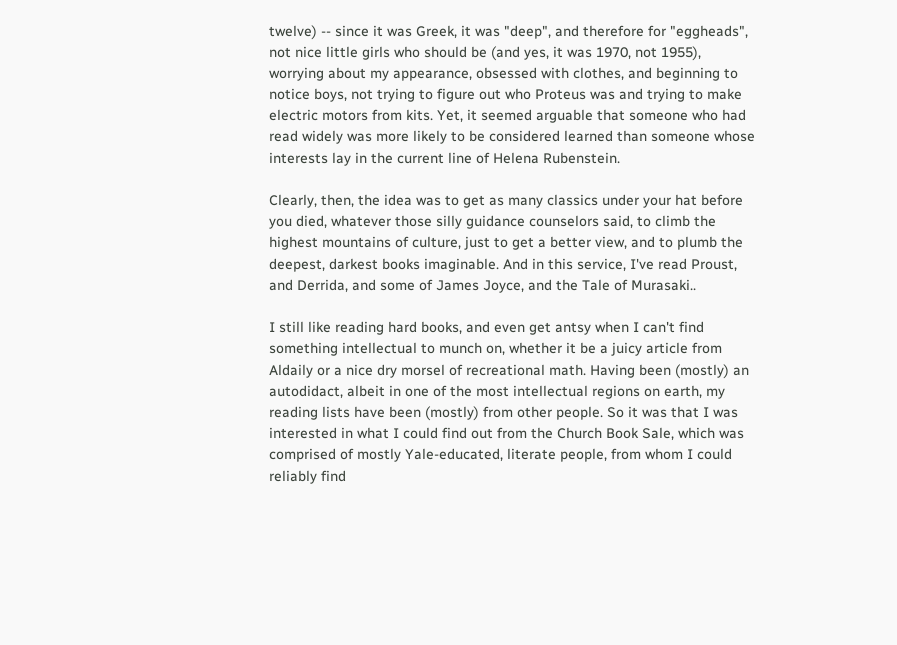twelve) -- since it was Greek, it was "deep", and therefore for "eggheads", not nice little girls who should be (and yes, it was 1970, not 1955), worrying about my appearance, obsessed with clothes, and beginning to notice boys, not trying to figure out who Proteus was and trying to make electric motors from kits. Yet, it seemed arguable that someone who had read widely was more likely to be considered learned than someone whose interests lay in the current line of Helena Rubenstein.

Clearly, then, the idea was to get as many classics under your hat before you died, whatever those silly guidance counselors said, to climb the highest mountains of culture, just to get a better view, and to plumb the deepest, darkest books imaginable. And in this service, I've read Proust, and Derrida, and some of James Joyce, and the Tale of Murasaki..

I still like reading hard books, and even get antsy when I can't find something intellectual to munch on, whether it be a juicy article from Aldaily or a nice dry morsel of recreational math. Having been (mostly) an autodidact, albeit in one of the most intellectual regions on earth, my reading lists have been (mostly) from other people. So it was that I was interested in what I could find out from the Church Book Sale, which was comprised of mostly Yale-educated, literate people, from whom I could reliably find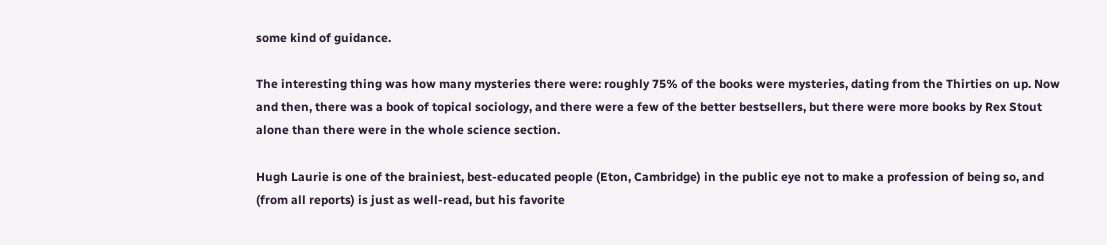some kind of guidance.

The interesting thing was how many mysteries there were: roughly 75% of the books were mysteries, dating from the Thirties on up. Now and then, there was a book of topical sociology, and there were a few of the better bestsellers, but there were more books by Rex Stout alone than there were in the whole science section.

Hugh Laurie is one of the brainiest, best-educated people (Eton, Cambridge) in the public eye not to make a profession of being so, and (from all reports) is just as well-read, but his favorite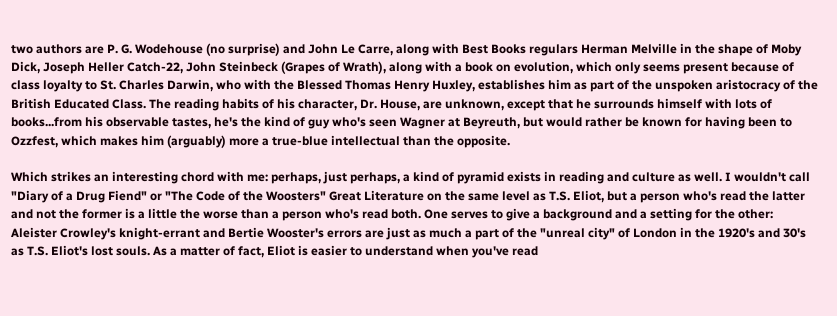two authors are P. G. Wodehouse (no surprise) and John Le Carre, along with Best Books regulars Herman Melville in the shape of Moby Dick, Joseph Heller Catch-22, John Steinbeck (Grapes of Wrath), along with a book on evolution, which only seems present because of class loyalty to St. Charles Darwin, who with the Blessed Thomas Henry Huxley, establishes him as part of the unspoken aristocracy of the British Educated Class. The reading habits of his character, Dr. House, are unknown, except that he surrounds himself with lots of books...from his observable tastes, he's the kind of guy who's seen Wagner at Beyreuth, but would rather be known for having been to Ozzfest, which makes him (arguably) more a true-blue intellectual than the opposite.

Which strikes an interesting chord with me: perhaps, just perhaps, a kind of pyramid exists in reading and culture as well. I wouldn't call "Diary of a Drug Fiend" or "The Code of the Woosters" Great Literature on the same level as T.S. Eliot, but a person who's read the latter and not the former is a little the worse than a person who's read both. One serves to give a background and a setting for the other: Aleister Crowley's knight-errant and Bertie Wooster's errors are just as much a part of the "unreal city" of London in the 1920's and 30's as T.S. Eliot's lost souls. As a matter of fact, Eliot is easier to understand when you've read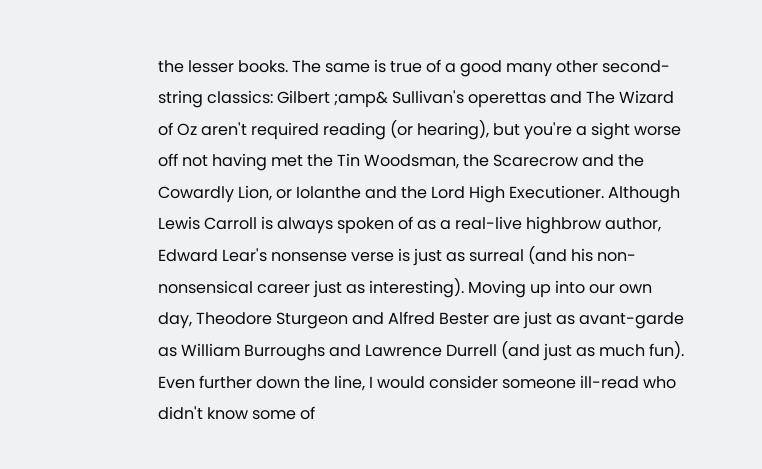the lesser books. The same is true of a good many other second-string classics: Gilbert ;amp& Sullivan's operettas and The Wizard of Oz aren't required reading (or hearing), but you're a sight worse off not having met the Tin Woodsman, the Scarecrow and the Cowardly Lion, or Iolanthe and the Lord High Executioner. Although Lewis Carroll is always spoken of as a real-live highbrow author, Edward Lear's nonsense verse is just as surreal (and his non-nonsensical career just as interesting). Moving up into our own day, Theodore Sturgeon and Alfred Bester are just as avant-garde as William Burroughs and Lawrence Durrell (and just as much fun). Even further down the line, I would consider someone ill-read who didn't know some of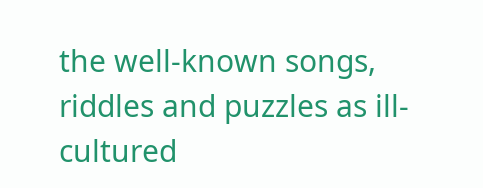the well-known songs, riddles and puzzles as ill-cultured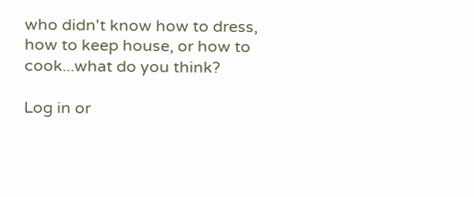who didn't know how to dress, how to keep house, or how to cook...what do you think?

Log in or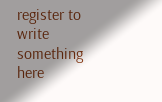register to write something here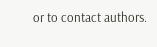or to contact authors.